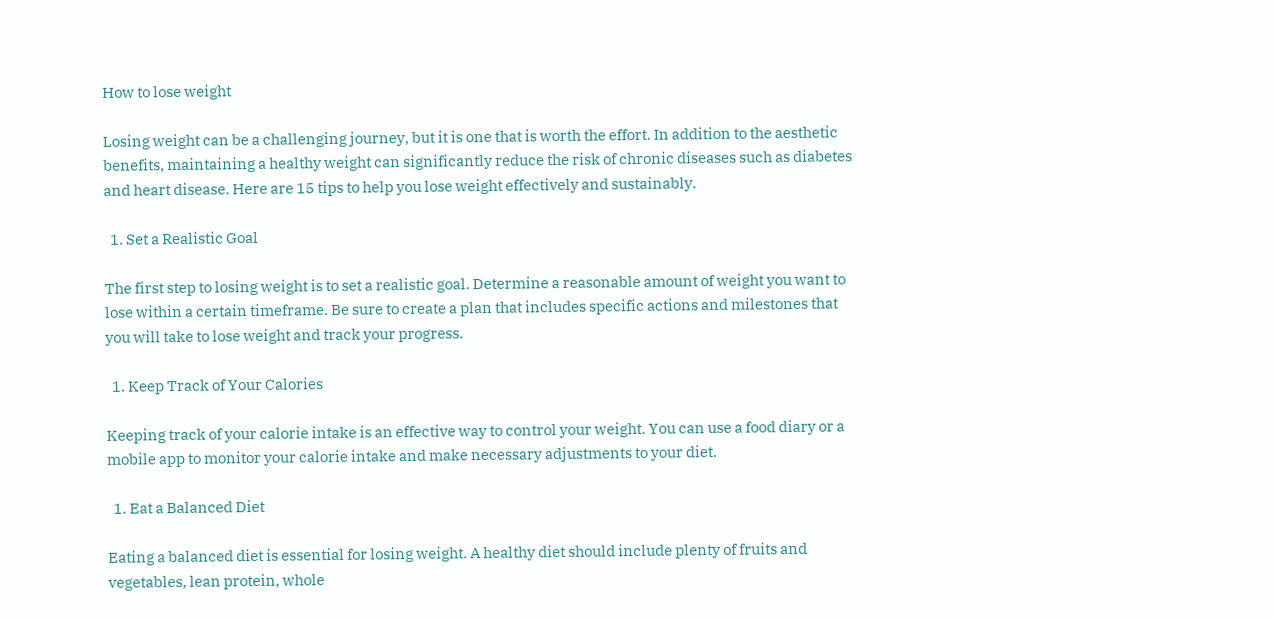How to lose weight

Losing weight can be a challenging journey, but it is one that is worth the effort. In addition to the aesthetic benefits, maintaining a healthy weight can significantly reduce the risk of chronic diseases such as diabetes and heart disease. Here are 15 tips to help you lose weight effectively and sustainably.

  1. Set a Realistic Goal

The first step to losing weight is to set a realistic goal. Determine a reasonable amount of weight you want to lose within a certain timeframe. Be sure to create a plan that includes specific actions and milestones that you will take to lose weight and track your progress.

  1. Keep Track of Your Calories

Keeping track of your calorie intake is an effective way to control your weight. You can use a food diary or a mobile app to monitor your calorie intake and make necessary adjustments to your diet.

  1. Eat a Balanced Diet

Eating a balanced diet is essential for losing weight. A healthy diet should include plenty of fruits and vegetables, lean protein, whole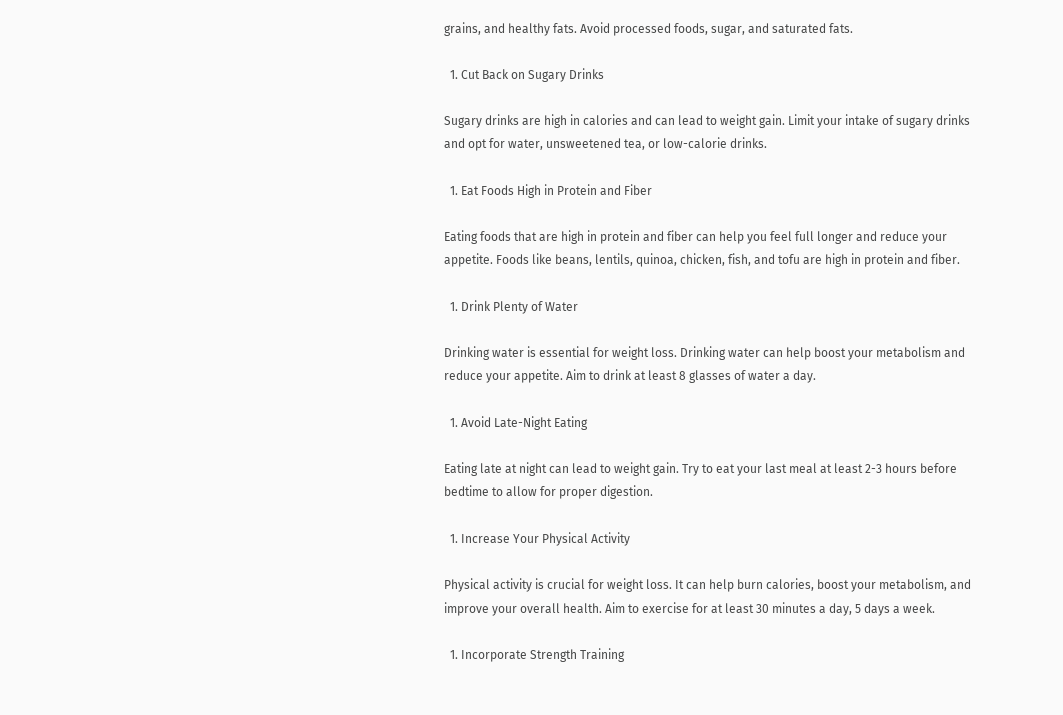grains, and healthy fats. Avoid processed foods, sugar, and saturated fats.

  1. Cut Back on Sugary Drinks

Sugary drinks are high in calories and can lead to weight gain. Limit your intake of sugary drinks and opt for water, unsweetened tea, or low-calorie drinks.

  1. Eat Foods High in Protein and Fiber

Eating foods that are high in protein and fiber can help you feel full longer and reduce your appetite. Foods like beans, lentils, quinoa, chicken, fish, and tofu are high in protein and fiber.

  1. Drink Plenty of Water

Drinking water is essential for weight loss. Drinking water can help boost your metabolism and reduce your appetite. Aim to drink at least 8 glasses of water a day.

  1. Avoid Late-Night Eating

Eating late at night can lead to weight gain. Try to eat your last meal at least 2-3 hours before bedtime to allow for proper digestion.

  1. Increase Your Physical Activity

Physical activity is crucial for weight loss. It can help burn calories, boost your metabolism, and improve your overall health. Aim to exercise for at least 30 minutes a day, 5 days a week.

  1. Incorporate Strength Training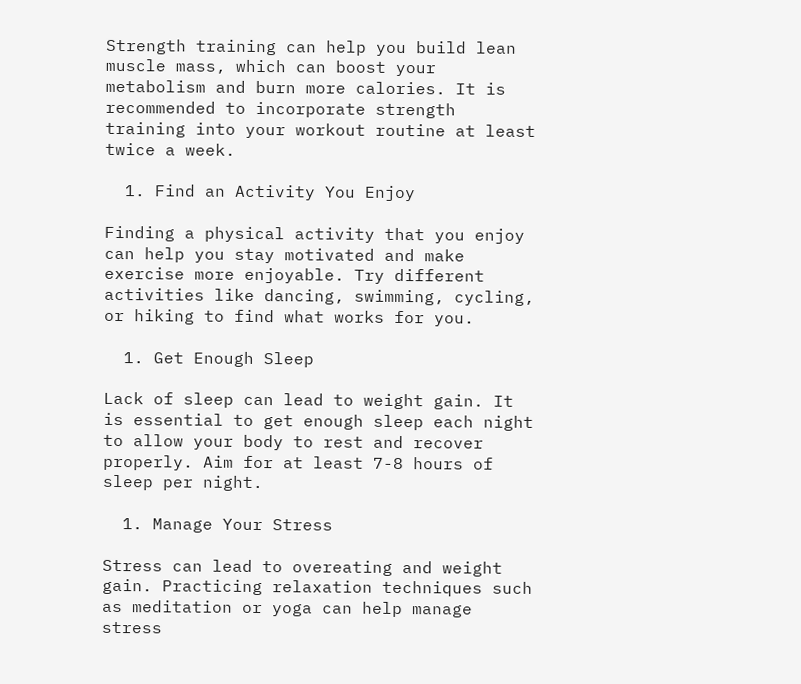Strength training can help you build lean muscle mass, which can boost your metabolism and burn more calories. It is recommended to incorporate strength training into your workout routine at least twice a week.

  1. Find an Activity You Enjoy

Finding a physical activity that you enjoy can help you stay motivated and make exercise more enjoyable. Try different activities like dancing, swimming, cycling, or hiking to find what works for you.

  1. Get Enough Sleep

Lack of sleep can lead to weight gain. It is essential to get enough sleep each night to allow your body to rest and recover properly. Aim for at least 7-8 hours of sleep per night.

  1. Manage Your Stress

Stress can lead to overeating and weight gain. Practicing relaxation techniques such as meditation or yoga can help manage stress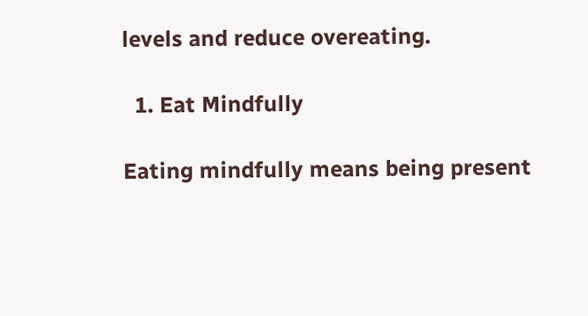levels and reduce overeating.

  1. Eat Mindfully

Eating mindfully means being present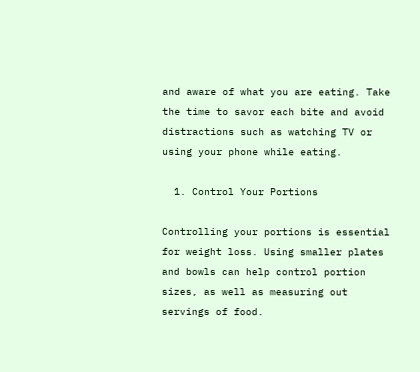and aware of what you are eating. Take the time to savor each bite and avoid distractions such as watching TV or using your phone while eating.

  1. Control Your Portions

Controlling your portions is essential for weight loss. Using smaller plates and bowls can help control portion sizes, as well as measuring out servings of food.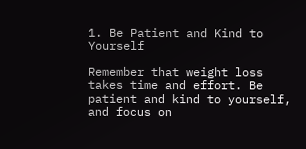1. Be Patient and Kind to Yourself

Remember that weight loss takes time and effort. Be patient and kind to yourself, and focus on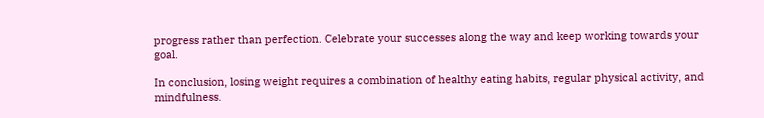progress rather than perfection. Celebrate your successes along the way and keep working towards your goal.

In conclusion, losing weight requires a combination of healthy eating habits, regular physical activity, and mindfulness.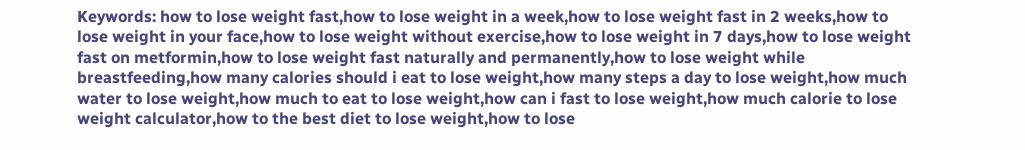Keywords: how to lose weight fast,how to lose weight in a week,how to lose weight fast in 2 weeks,how to lose weight in your face,how to lose weight without exercise,how to lose weight in 7 days,how to lose weight fast on metformin,how to lose weight fast naturally and permanently,how to lose weight while breastfeeding,how many calories should i eat to lose weight,how many steps a day to lose weight,how much water to lose weight,how much to eat to lose weight,how can i fast to lose weight,how much calorie to lose weight calculator,how to the best diet to lose weight,how to lose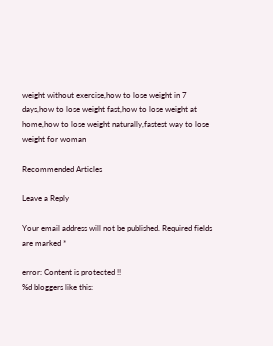weight without exercise,how to lose weight in 7 days,how to lose weight fast,how to lose weight at home,how to lose weight naturally,fastest way to lose weight for woman

Recommended Articles

Leave a Reply

Your email address will not be published. Required fields are marked *

error: Content is protected !!
%d bloggers like this: